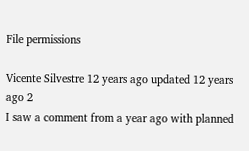File permissions

Vicente Silvestre 12 years ago updated 12 years ago 2
I saw a comment from a year ago with planned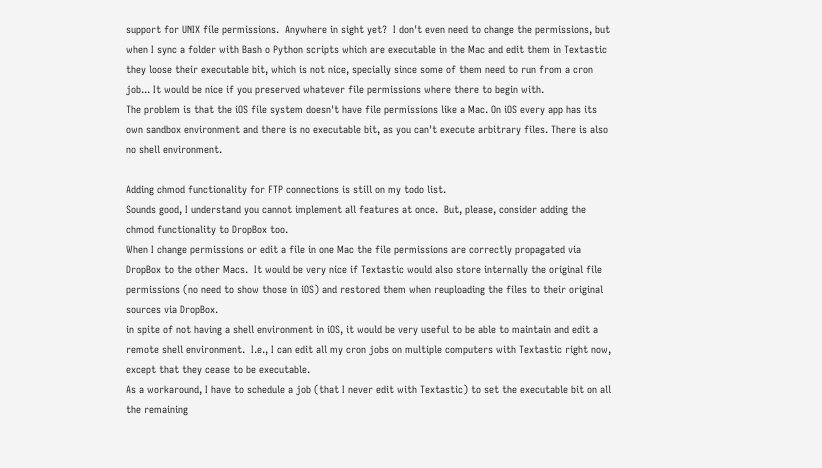support for UNIX file permissions.  Anywhere in sight yet?  I don't even need to change the permissions, but when I sync a folder with Bash o Python scripts which are executable in the Mac and edit them in Textastic they loose their executable bit, which is not nice, specially since some of them need to run from a cron job... It would be nice if you preserved whatever file permissions where there to begin with.
The problem is that the iOS file system doesn't have file permissions like a Mac. On iOS every app has its own sandbox environment and there is no executable bit, as you can't execute arbitrary files. There is also no shell environment.

Adding chmod functionality for FTP connections is still on my todo list.
Sounds good, I understand you cannot implement all features at once.  But, please, consider adding the chmod functionality to DropBox too.
When I change permissions or edit a file in one Mac the file permissions are correctly propagated via DropBox to the other Macs.  It would be very nice if Textastic would also store internally the original file permissions (no need to show those in iOS) and restored them when reuploading the files to their original sources via DropBox.
in spite of not having a shell environment in iOS, it would be very useful to be able to maintain and edit a remote shell environment.  I.e., I can edit all my cron jobs on multiple computers with Textastic right now, except that they cease to be executable.
As a workaround, I have to schedule a job (that I never edit with Textastic) to set the executable bit on all the remaining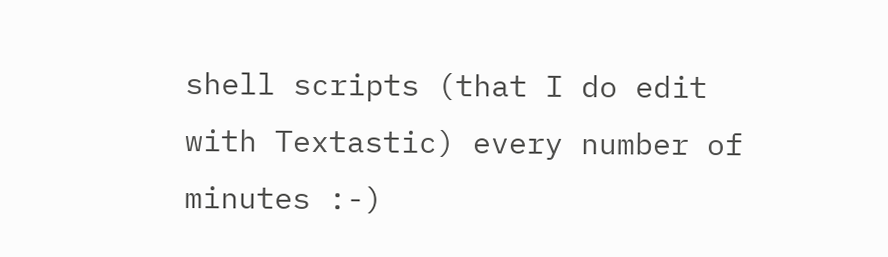shell scripts (that I do edit with Textastic) every number of minutes :-)